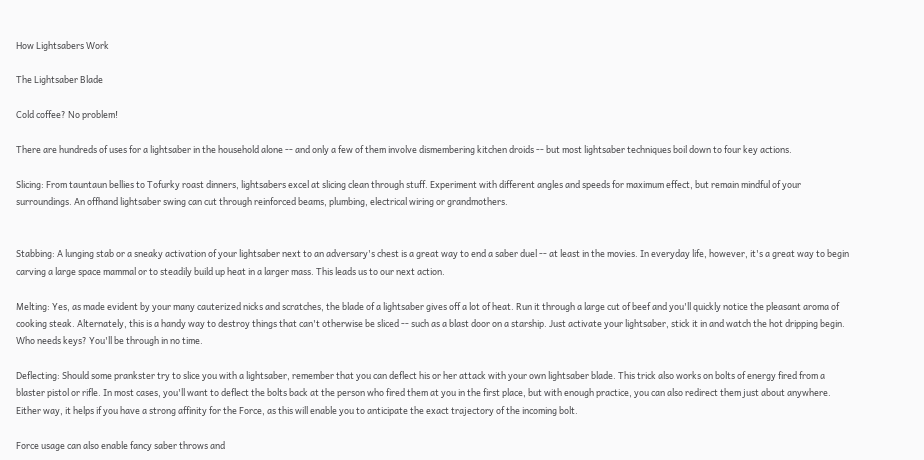How Lightsabers Work

The Lightsaber Blade

Cold coffee? No problem!

There are hundreds of uses for a lightsaber in the household alone -- and only a few of them involve dismembering kitchen droids -- but most lightsaber techniques boil down to four key actions.

Slicing: From tauntaun bellies to Tofurky roast dinners, lightsabers excel at slicing clean through stuff. Experiment with different angles and speeds for maximum effect, but remain mindful of your surroundings. An offhand lightsaber swing can cut through reinforced beams, plumbing, electrical wiring or grandmothers.


Stabbing: A lunging stab or a sneaky activation of your lightsaber next to an adversary's chest is a great way to end a saber duel -- at least in the movies. In everyday life, however, it's a great way to begin carving a large space mammal or to steadily build up heat in a larger mass. This leads us to our next action.

Melting: Yes, as made evident by your many cauterized nicks and scratches, the blade of a lightsaber gives off a lot of heat. Run it through a large cut of beef and you'll quickly notice the pleasant aroma of cooking steak. Alternately, this is a handy way to destroy things that can't otherwise be sliced -- such as a blast door on a starship. Just activate your lightsaber, stick it in and watch the hot dripping begin. Who needs keys? You'll be through in no time.

Deflecting: Should some prankster try to slice you with a lightsaber, remember that you can deflect his or her attack with your own lightsaber blade. This trick also works on bolts of energy fired from a blaster pistol or rifle. In most cases, you'll want to deflect the bolts back at the person who fired them at you in the first place, but with enough practice, you can also redirect them just about anywhere. Either way, it helps if you have a strong affinity for the Force, as this will enable you to anticipate the exact trajectory of the incoming bolt.

Force usage can also enable fancy saber throws and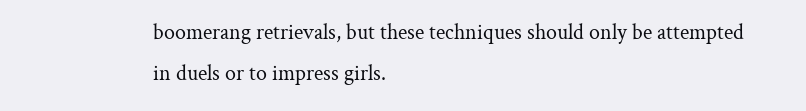boomerang retrievals, but these techniques should only be attempted in duels or to impress girls.